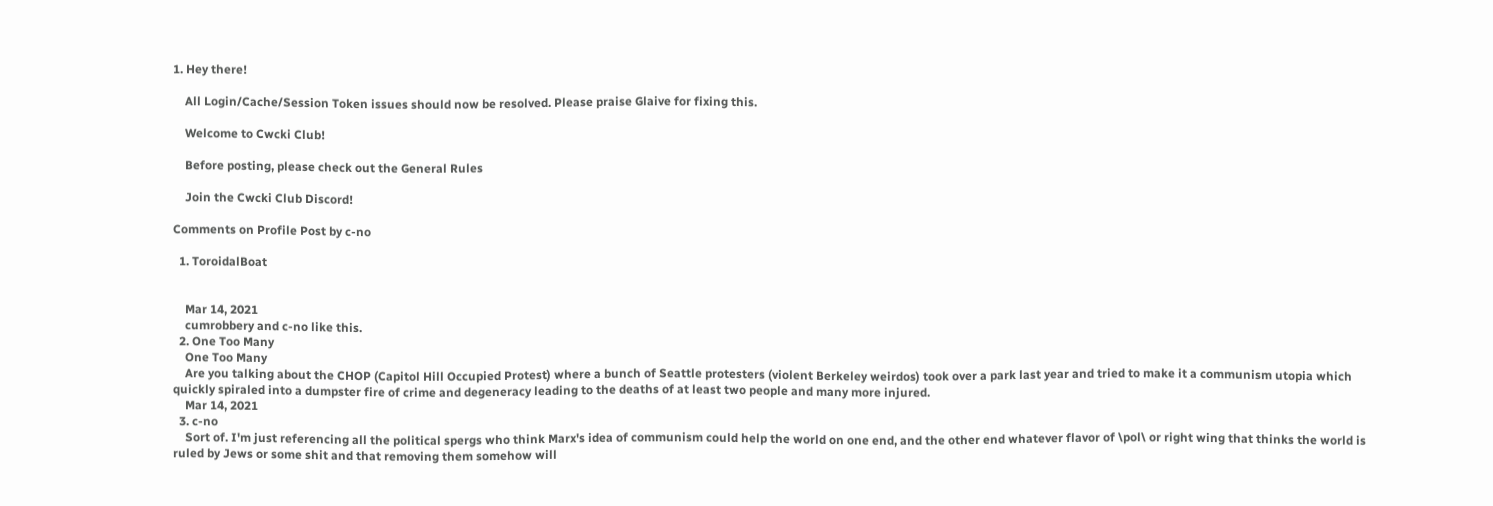1. Hey there!

    All Login/Cache/Session Token issues should now be resolved. Please praise Glaive for fixing this.

    Welcome to Cwcki Club!

    Before posting, please check out the General Rules

    Join the Cwcki Club Discord!

Comments on Profile Post by c-no

  1. ToroidalBoat


    Mar 14, 2021
    cumrobbery and c-no like this.
  2. One Too Many
    One Too Many
    Are you talking about the CHOP (Capitol Hill Occupied Protest) where a bunch of Seattle protesters (violent Berkeley weirdos) took over a park last year and tried to make it a communism utopia which quickly spiraled into a dumpster fire of crime and degeneracy leading to the deaths of at least two people and many more injured.
    Mar 14, 2021
  3. c-no
    Sort of. I'm just referencing all the political spergs who think Marx's idea of communism could help the world on one end, and the other end whatever flavor of \pol\ or right wing that thinks the world is ruled by Jews or some shit and that removing them somehow will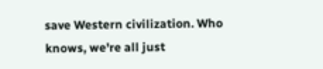save Western civilization. Who knows, we're all just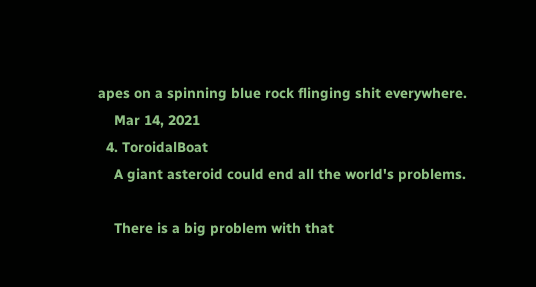apes on a spinning blue rock flinging shit everywhere.
    Mar 14, 2021
  4. ToroidalBoat
    A giant asteroid could end all the world's problems.

    There is a big problem with that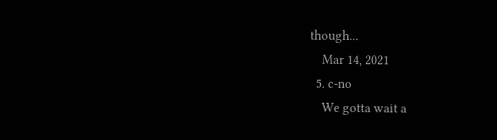though...
    Mar 14, 2021
  5. c-no
    We gotta wait a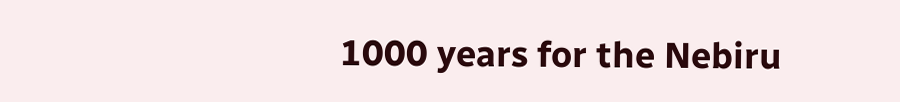1000 years for the Nebiru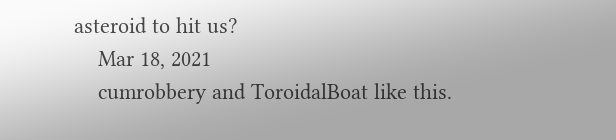asteroid to hit us?
    Mar 18, 2021
    cumrobbery and ToroidalBoat like this.